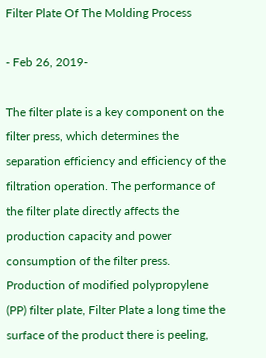Filter Plate Of The Molding Process

- Feb 26, 2019-

The filter plate is a key component on the filter press, which determines the separation efficiency and efficiency of the filtration operation. The performance of the filter plate directly affects the production capacity and power consumption of the filter press. Production of modified polypropylene (PP) filter plate, Filter Plate a long time the surface of the product there is peeling,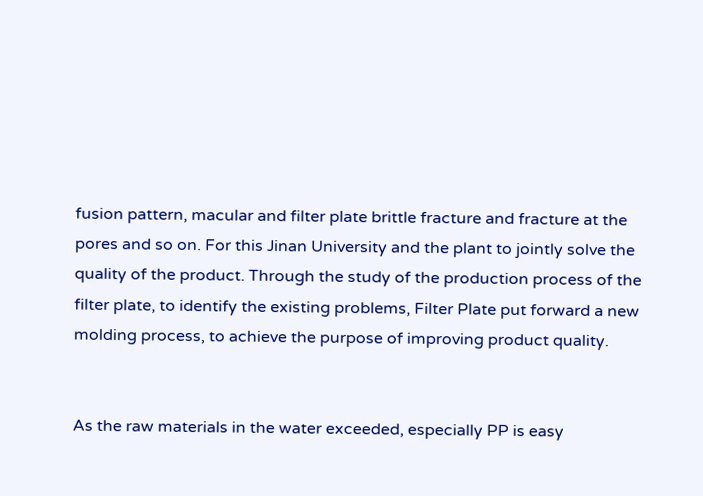fusion pattern, macular and filter plate brittle fracture and fracture at the pores and so on. For this Jinan University and the plant to jointly solve the quality of the product. Through the study of the production process of the filter plate, to identify the existing problems, Filter Plate put forward a new molding process, to achieve the purpose of improving product quality.


As the raw materials in the water exceeded, especially PP is easy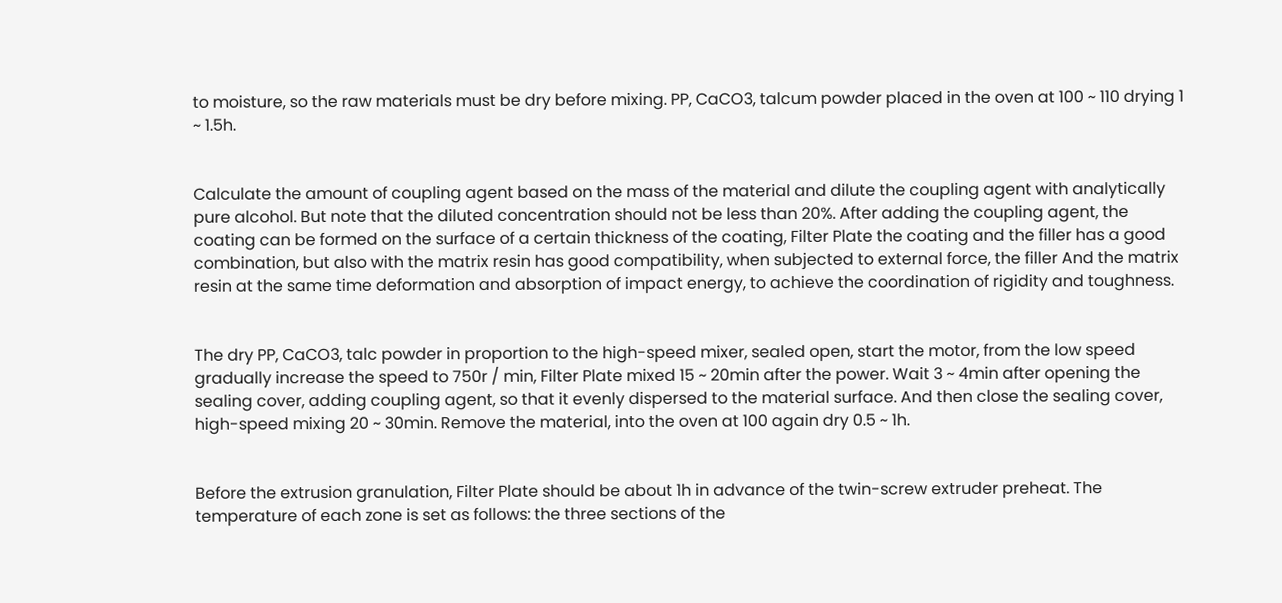to moisture, so the raw materials must be dry before mixing. PP, CaCO3, talcum powder placed in the oven at 100 ~ 110 drying 1 ~ 1.5h.


Calculate the amount of coupling agent based on the mass of the material and dilute the coupling agent with analytically pure alcohol. But note that the diluted concentration should not be less than 20%. After adding the coupling agent, the coating can be formed on the surface of a certain thickness of the coating, Filter Plate the coating and the filler has a good combination, but also with the matrix resin has good compatibility, when subjected to external force, the filler And the matrix resin at the same time deformation and absorption of impact energy, to achieve the coordination of rigidity and toughness.


The dry PP, CaCO3, talc powder in proportion to the high-speed mixer, sealed open, start the motor, from the low speed gradually increase the speed to 750r / min, Filter Plate mixed 15 ~ 20min after the power. Wait 3 ~ 4min after opening the sealing cover, adding coupling agent, so that it evenly dispersed to the material surface. And then close the sealing cover, high-speed mixing 20 ~ 30min. Remove the material, into the oven at 100 again dry 0.5 ~ 1h.


Before the extrusion granulation, Filter Plate should be about 1h in advance of the twin-screw extruder preheat. The temperature of each zone is set as follows: the three sections of the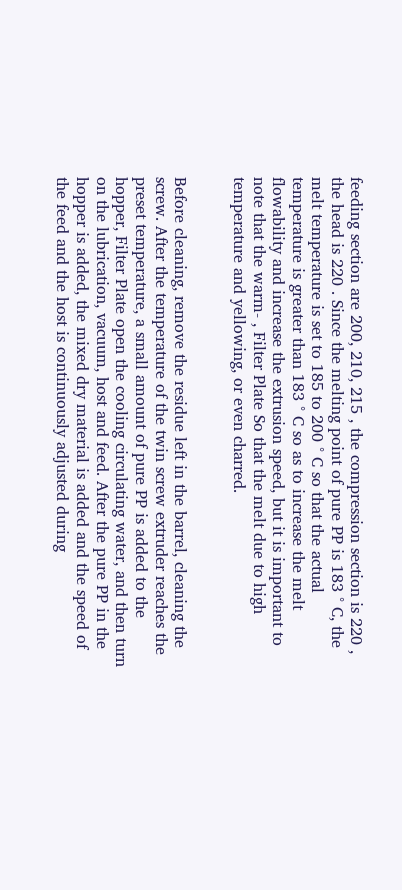feeding section are 200, 210, 215 , the compression section is 220 , the head is 220 . Since the melting point of pure PP is 183 ° C, the melt temperature is set to 185 to 200 ° C so that the actual temperature is greater than 183 ° C so as to increase the melt flowability and increase the extrusion speed, but it is important to note that the warm- , Filter Plate So that the melt due to high temperature and yellowing, or even charred.


Before cleaning, remove the residue left in the barrel, cleaning the screw. After the temperature of the twin screw extruder reaches the preset temperature, a small amount of pure PP is added to the hopper, Filter Plate open the cooling circulating water, and then turn on the lubrication, vacuum, host and feed. After the pure PP in the hopper is added, the mixed dry material is added and the speed of the feed and the host is continuously adjusted during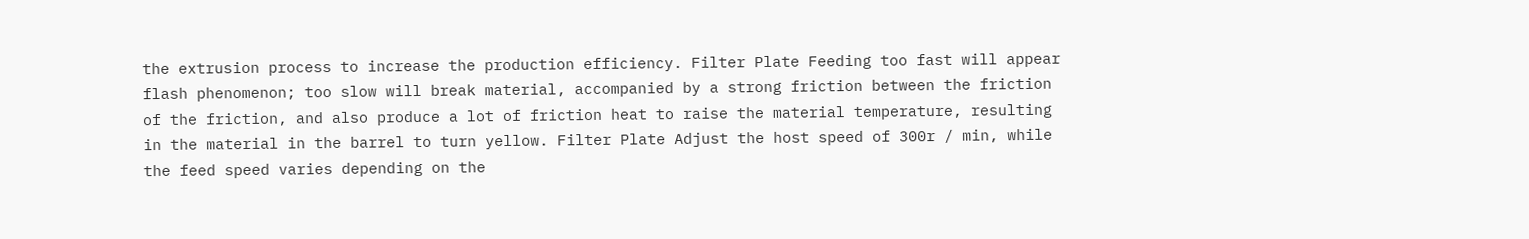the extrusion process to increase the production efficiency. Filter Plate Feeding too fast will appear flash phenomenon; too slow will break material, accompanied by a strong friction between the friction of the friction, and also produce a lot of friction heat to raise the material temperature, resulting in the material in the barrel to turn yellow. Filter Plate Adjust the host speed of 300r / min, while the feed speed varies depending on the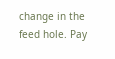change in the feed hole. Pay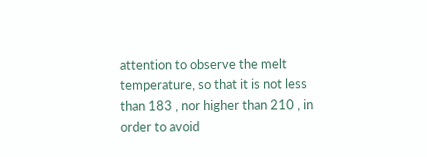attention to observe the melt temperature, so that it is not less than 183 , nor higher than 210 , in order to avoid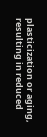plasticization or aging, resulting in reduced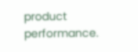product performance.